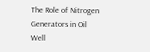The Role of Nitrogen Generators in Oil Well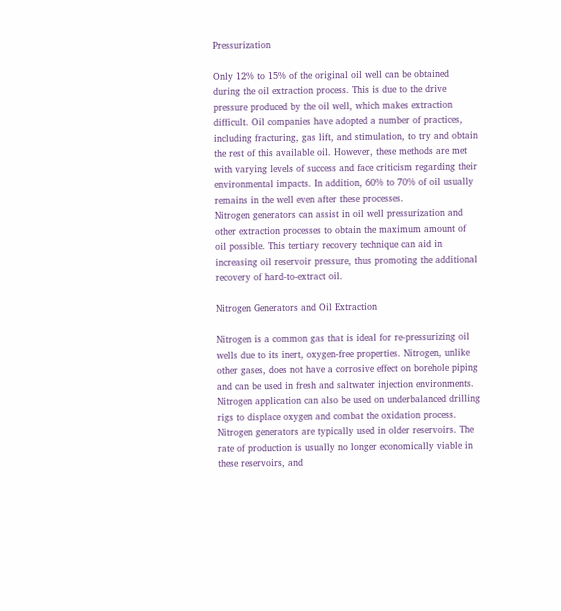Pressurization

Only 12% to 15% of the original oil well can be obtained during the oil extraction process. This is due to the drive pressure produced by the oil well, which makes extraction difficult. Oil companies have adopted a number of practices, including fracturing, gas lift, and stimulation, to try and obtain the rest of this available oil. However, these methods are met with varying levels of success and face criticism regarding their environmental impacts. In addition, 60% to 70% of oil usually remains in the well even after these processes.
Nitrogen generators can assist in oil well pressurization and other extraction processes to obtain the maximum amount of oil possible. This tertiary recovery technique can aid in increasing oil reservoir pressure, thus promoting the additional recovery of hard-to-extract oil.

Nitrogen Generators and Oil Extraction

Nitrogen is a common gas that is ideal for re-pressurizing oil wells due to its inert, oxygen-free properties. Nitrogen, unlike other gases, does not have a corrosive effect on borehole piping and can be used in fresh and saltwater injection environments. Nitrogen application can also be used on underbalanced drilling rigs to displace oxygen and combat the oxidation process.
Nitrogen generators are typically used in older reservoirs. The rate of production is usually no longer economically viable in these reservoirs, and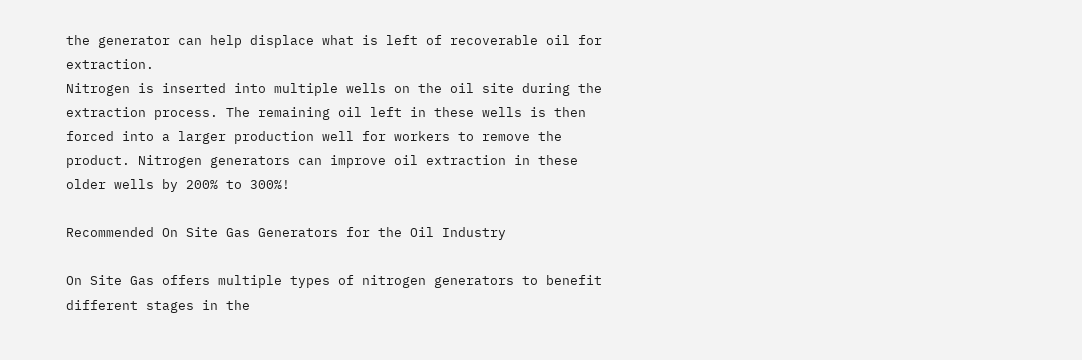the generator can help displace what is left of recoverable oil for extraction.
Nitrogen is inserted into multiple wells on the oil site during the extraction process. The remaining oil left in these wells is then forced into a larger production well for workers to remove the product. Nitrogen generators can improve oil extraction in these older wells by 200% to 300%!

Recommended On Site Gas Generators for the Oil Industry

On Site Gas offers multiple types of nitrogen generators to benefit different stages in the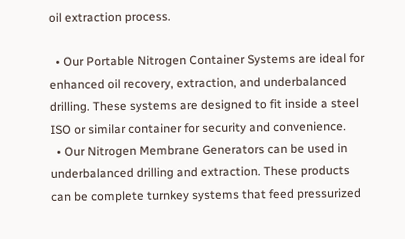oil extraction process.

  • Our Portable Nitrogen Container Systems are ideal for enhanced oil recovery, extraction, and underbalanced drilling. These systems are designed to fit inside a steel ISO or similar container for security and convenience.
  • Our Nitrogen Membrane Generators can be used in underbalanced drilling and extraction. These products can be complete turnkey systems that feed pressurized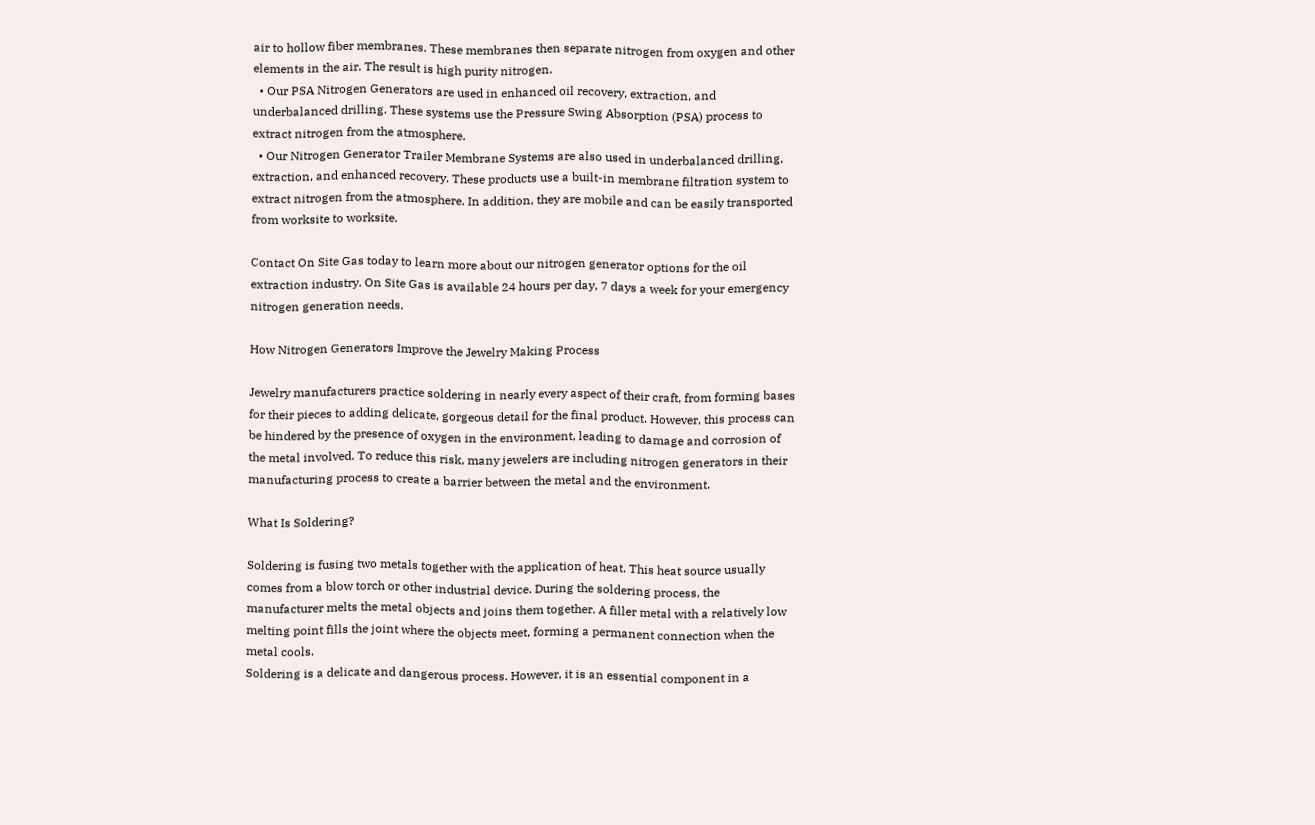air to hollow fiber membranes. These membranes then separate nitrogen from oxygen and other elements in the air. The result is high purity nitrogen.
  • Our PSA Nitrogen Generators are used in enhanced oil recovery, extraction, and underbalanced drilling. These systems use the Pressure Swing Absorption (PSA) process to extract nitrogen from the atmosphere.
  • Our Nitrogen Generator Trailer Membrane Systems are also used in underbalanced drilling, extraction, and enhanced recovery. These products use a built-in membrane filtration system to extract nitrogen from the atmosphere. In addition, they are mobile and can be easily transported from worksite to worksite.

Contact On Site Gas today to learn more about our nitrogen generator options for the oil extraction industry. On Site Gas is available 24 hours per day, 7 days a week for your emergency nitrogen generation needs.

How Nitrogen Generators Improve the Jewelry Making Process

Jewelry manufacturers practice soldering in nearly every aspect of their craft, from forming bases for their pieces to adding delicate, gorgeous detail for the final product. However, this process can be hindered by the presence of oxygen in the environment, leading to damage and corrosion of the metal involved. To reduce this risk, many jewelers are including nitrogen generators in their manufacturing process to create a barrier between the metal and the environment.

What Is Soldering?

Soldering is fusing two metals together with the application of heat. This heat source usually comes from a blow torch or other industrial device. During the soldering process, the manufacturer melts the metal objects and joins them together. A filler metal with a relatively low melting point fills the joint where the objects meet, forming a permanent connection when the metal cools.
Soldering is a delicate and dangerous process. However, it is an essential component in a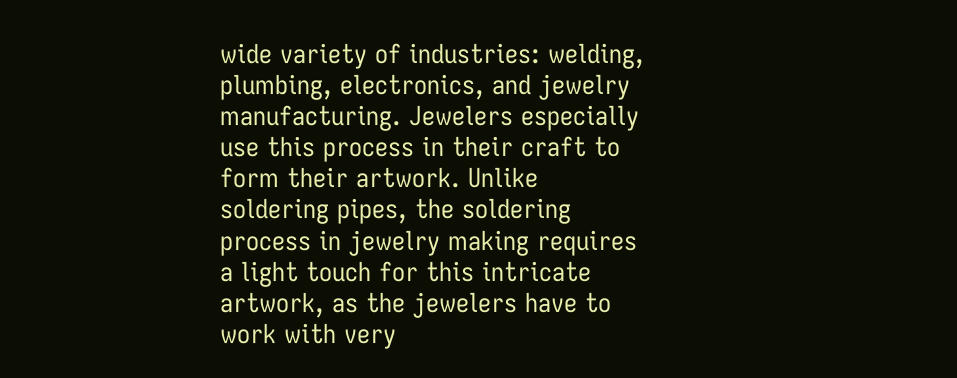wide variety of industries: welding, plumbing, electronics, and jewelry manufacturing. Jewelers especially use this process in their craft to form their artwork. Unlike soldering pipes, the soldering process in jewelry making requires a light touch for this intricate artwork, as the jewelers have to work with very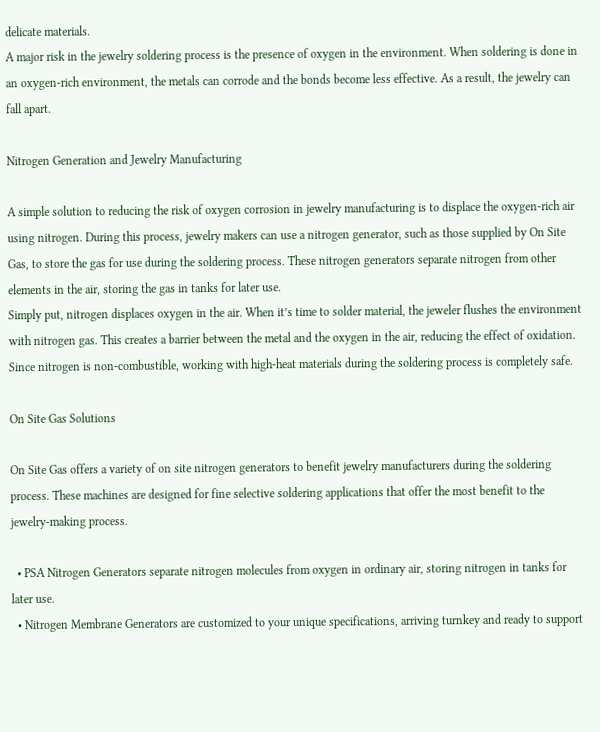delicate materials.
A major risk in the jewelry soldering process is the presence of oxygen in the environment. When soldering is done in an oxygen-rich environment, the metals can corrode and the bonds become less effective. As a result, the jewelry can fall apart.

Nitrogen Generation and Jewelry Manufacturing

A simple solution to reducing the risk of oxygen corrosion in jewelry manufacturing is to displace the oxygen-rich air using nitrogen. During this process, jewelry makers can use a nitrogen generator, such as those supplied by On Site Gas, to store the gas for use during the soldering process. These nitrogen generators separate nitrogen from other elements in the air, storing the gas in tanks for later use.
Simply put, nitrogen displaces oxygen in the air. When it’s time to solder material, the jeweler flushes the environment with nitrogen gas. This creates a barrier between the metal and the oxygen in the air, reducing the effect of oxidation. Since nitrogen is non-combustible, working with high-heat materials during the soldering process is completely safe.

On Site Gas Solutions

On Site Gas offers a variety of on site nitrogen generators to benefit jewelry manufacturers during the soldering process. These machines are designed for fine selective soldering applications that offer the most benefit to the jewelry-making process.

  • PSA Nitrogen Generators separate nitrogen molecules from oxygen in ordinary air, storing nitrogen in tanks for later use.
  • Nitrogen Membrane Generators are customized to your unique specifications, arriving turnkey and ready to support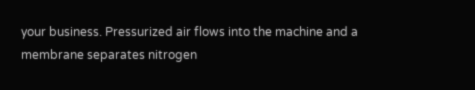your business. Pressurized air flows into the machine and a membrane separates nitrogen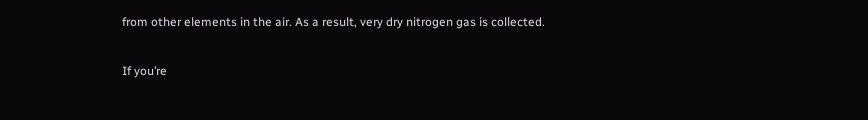from other elements in the air. As a result, very dry nitrogen gas is collected.

If you’re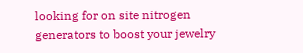looking for on site nitrogen generators to boost your jewelry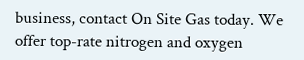business, contact On Site Gas today. We offer top-rate nitrogen and oxygen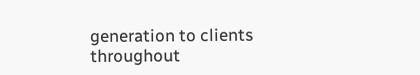generation to clients throughout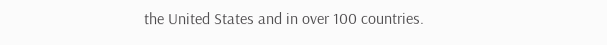the United States and in over 100 countries.